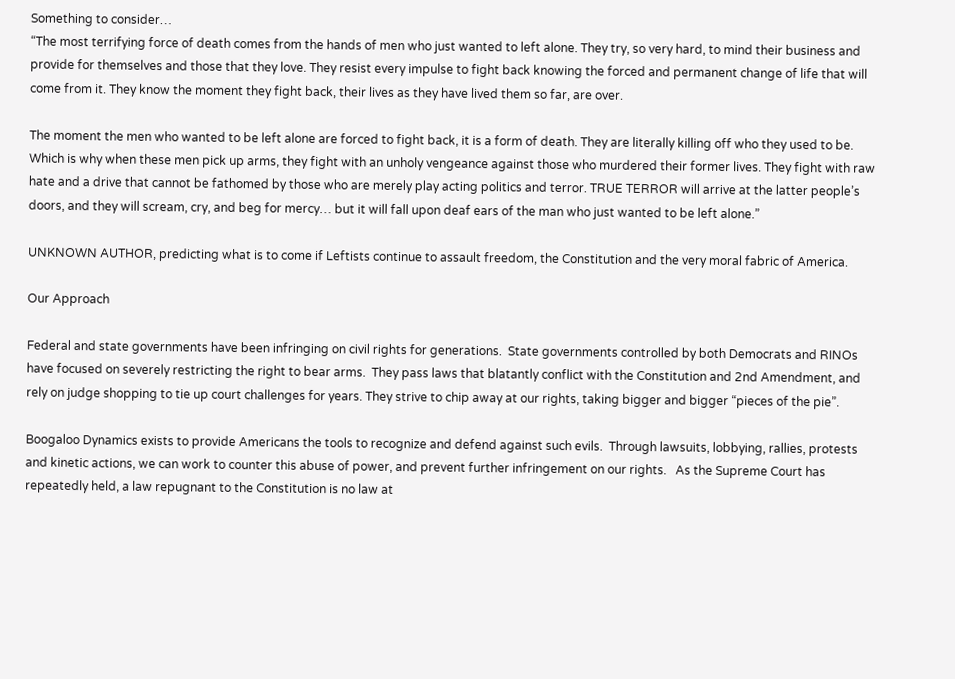Something to consider…
“The most terrifying force of death comes from the hands of men who just wanted to left alone. They try, so very hard, to mind their business and provide for themselves and those that they love. They resist every impulse to fight back knowing the forced and permanent change of life that will come from it. They know the moment they fight back, their lives as they have lived them so far, are over.

The moment the men who wanted to be left alone are forced to fight back, it is a form of death. They are literally killing off who they used to be. Which is why when these men pick up arms, they fight with an unholy vengeance against those who murdered their former lives. They fight with raw hate and a drive that cannot be fathomed by those who are merely play acting politics and terror. TRUE TERROR will arrive at the latter people’s doors, and they will scream, cry, and beg for mercy… but it will fall upon deaf ears of the man who just wanted to be left alone.”

UNKNOWN AUTHOR, predicting what is to come if Leftists continue to assault freedom, the Constitution and the very moral fabric of America.

Our Approach

Federal and state governments have been infringing on civil rights for generations.  State governments controlled by both Democrats and RINOs have focused on severely restricting the right to bear arms.  They pass laws that blatantly conflict with the Constitution and 2nd Amendment, and rely on judge shopping to tie up court challenges for years. They strive to chip away at our rights, taking bigger and bigger “pieces of the pie”.

Boogaloo Dynamics exists to provide Americans the tools to recognize and defend against such evils.  Through lawsuits, lobbying, rallies, protests and kinetic actions, we can work to counter this abuse of power, and prevent further infringement on our rights.   As the Supreme Court has repeatedly held, a law repugnant to the Constitution is no law at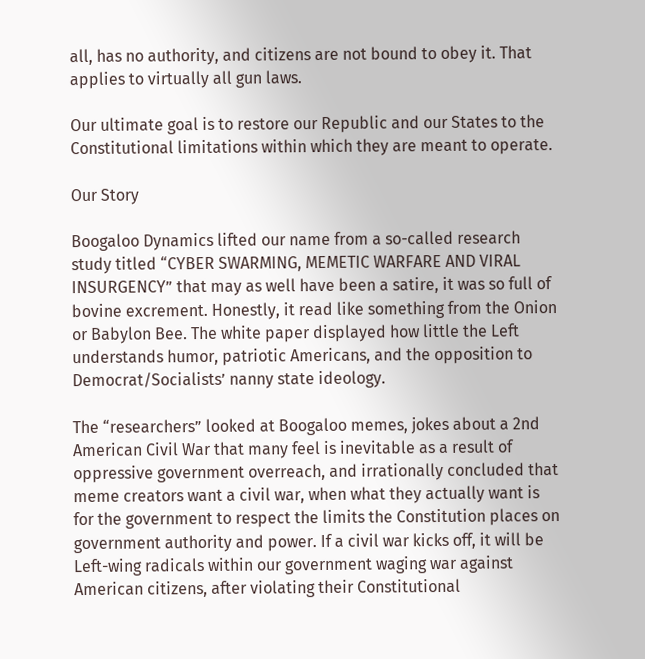all, has no authority, and citizens are not bound to obey it. That applies to virtually all gun laws.

Our ultimate goal is to restore our Republic and our States to the Constitutional limitations within which they are meant to operate.

Our Story

Boogaloo Dynamics lifted our name from a so-called research study titled “CYBER SWARMING, MEMETIC WARFARE AND VIRAL INSURGENCY” that may as well have been a satire, it was so full of bovine excrement. Honestly, it read like something from the Onion or Babylon Bee. The white paper displayed how little the Left understands humor, patriotic Americans, and the opposition to Democrat/Socialists’ nanny state ideology.

The “researchers” looked at Boogaloo memes, jokes about a 2nd American Civil War that many feel is inevitable as a result of oppressive government overreach, and irrationally concluded that meme creators want a civil war, when what they actually want is for the government to respect the limits the Constitution places on government authority and power. If a civil war kicks off, it will be Left-wing radicals within our government waging war against American citizens, after violating their Constitutional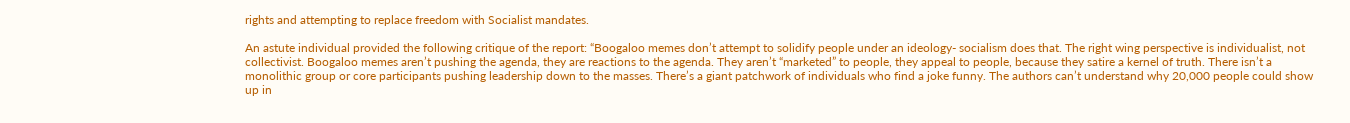rights and attempting to replace freedom with Socialist mandates.

An astute individual provided the following critique of the report: “Boogaloo memes don’t attempt to solidify people under an ideology- socialism does that. The right wing perspective is individualist, not collectivist. Boogaloo memes aren’t pushing the agenda, they are reactions to the agenda. They aren’t “marketed” to people, they appeal to people, because they satire a kernel of truth. There isn’t a monolithic group or core participants pushing leadership down to the masses. There’s a giant patchwork of individuals who find a joke funny. The authors can’t understand why 20,000 people could show up in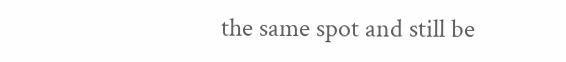the same spot and still be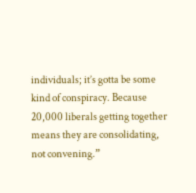individuals; it’s gotta be some kind of conspiracy. Because 20,000 liberals getting together means they are consolidating, not convening.”